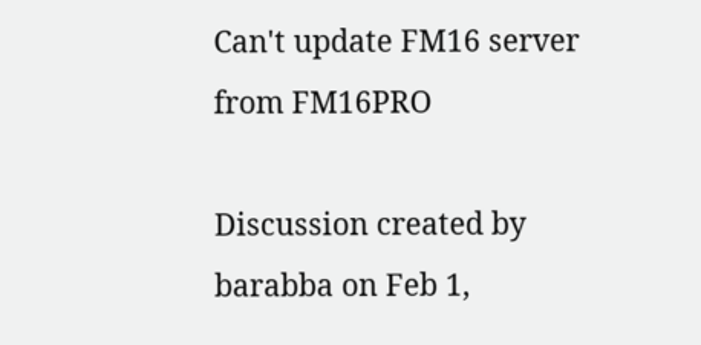Can't update FM16 server from FM16PRO

Discussion created by barabba on Feb 1,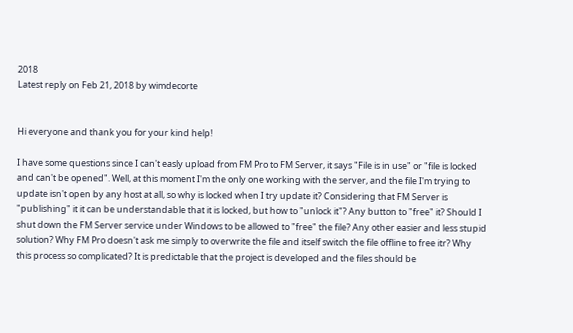2018
Latest reply on Feb 21, 2018 by wimdecorte


Hi everyone and thank you for your kind help!

I have some questions since I can't easly upload from FM Pro to FM Server, it says "File is in use" or "file is locked and can't be opened". Well, at this moment I'm the only one working with the server, and the file I'm trying to update isn't open by any host at all, so why is locked when I try update it? Considering that FM Server is "publishing" it it can be understandable that it is locked, but how to "unlock it"? Any button to "free" it? Should I shut down the FM Server service under Windows to be allowed to "free" the file? Any other easier and less stupid solution? Why FM Pro doesn't ask me simply to overwrite the file and itself switch the file offline to free itr? Why this process so complicated? It is predictable that the project is developed and the files should be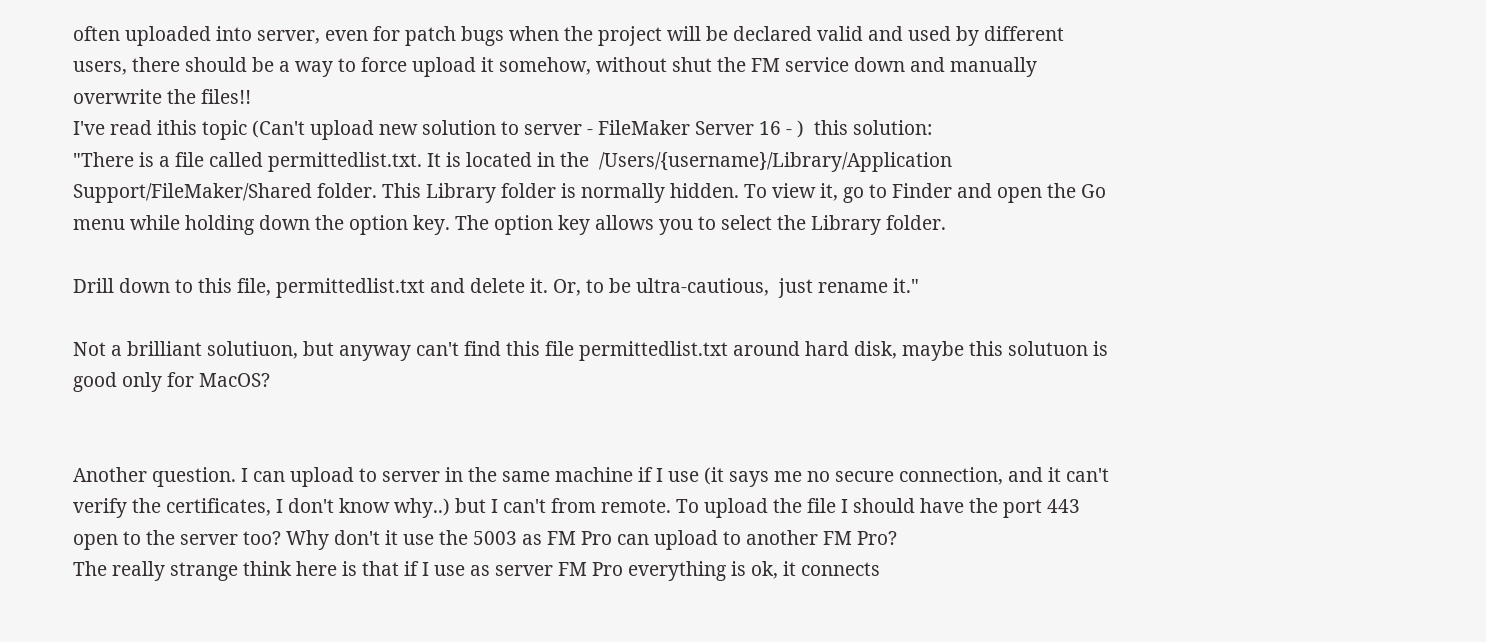often uploaded into server, even for patch bugs when the project will be declared valid and used by different users, there should be a way to force upload it somehow, without shut the FM service down and manually overwrite the files!!
I've read ithis topic (Can't upload new solution to server - FileMaker Server 16 - )  this solution:
"There is a file called permittedlist.txt. It is located in the  /Users/{username}/Library/Application Support/FileMaker/Shared folder. This Library folder is normally hidden. To view it, go to Finder and open the Go menu while holding down the option key. The option key allows you to select the Library folder.

Drill down to this file, permittedlist.txt and delete it. Or, to be ultra-cautious,  just rename it."

Not a brilliant solutiuon, but anyway can't find this file permittedlist.txt around hard disk, maybe this solutuon is good only for MacOS?


Another question. I can upload to server in the same machine if I use (it says me no secure connection, and it can't verify the certificates, I don't know why..) but I can't from remote. To upload the file I should have the port 443 open to the server too? Why don't it use the 5003 as FM Pro can upload to another FM Pro?
The really strange think here is that if I use as server FM Pro everything is ok, it connects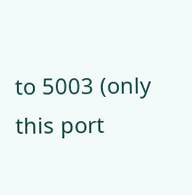to 5003 (only this port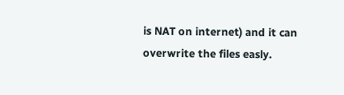is NAT on internet) and it can overwrite the files easly.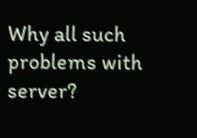Why all such problems with server?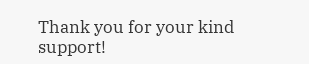Thank you for your kind support!